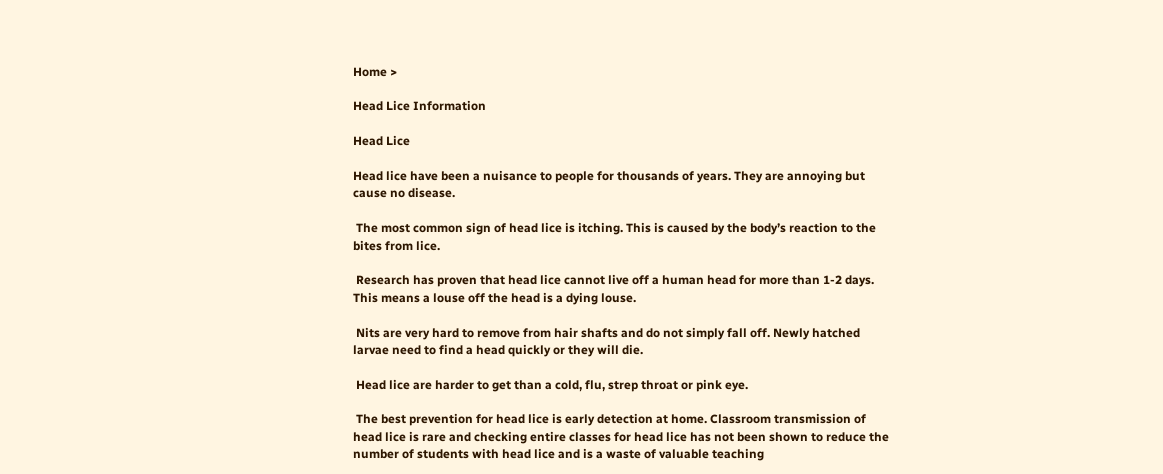Home >

Head Lice Information

Head Lice

Head lice have been a nuisance to people for thousands of years. They are annoying but cause no disease.

 The most common sign of head lice is itching. This is caused by the body’s reaction to the bites from lice.

 Research has proven that head lice cannot live off a human head for more than 1-2 days. This means a louse off the head is a dying louse.

 Nits are very hard to remove from hair shafts and do not simply fall off. Newly hatched larvae need to find a head quickly or they will die.

 Head lice are harder to get than a cold, flu, strep throat or pink eye.

 The best prevention for head lice is early detection at home. Classroom transmission of head lice is rare and checking entire classes for head lice has not been shown to reduce the number of students with head lice and is a waste of valuable teaching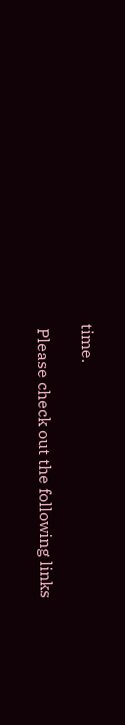time.

 Please check out the following links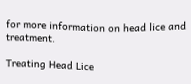for more information on head lice and treatment.

Treating Head Lice